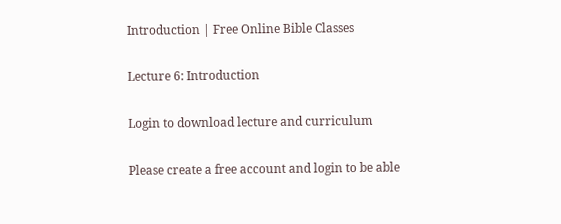Introduction | Free Online Bible Classes

Lecture 6: Introduction

Login to download lecture and curriculum

Please create a free account and login to be able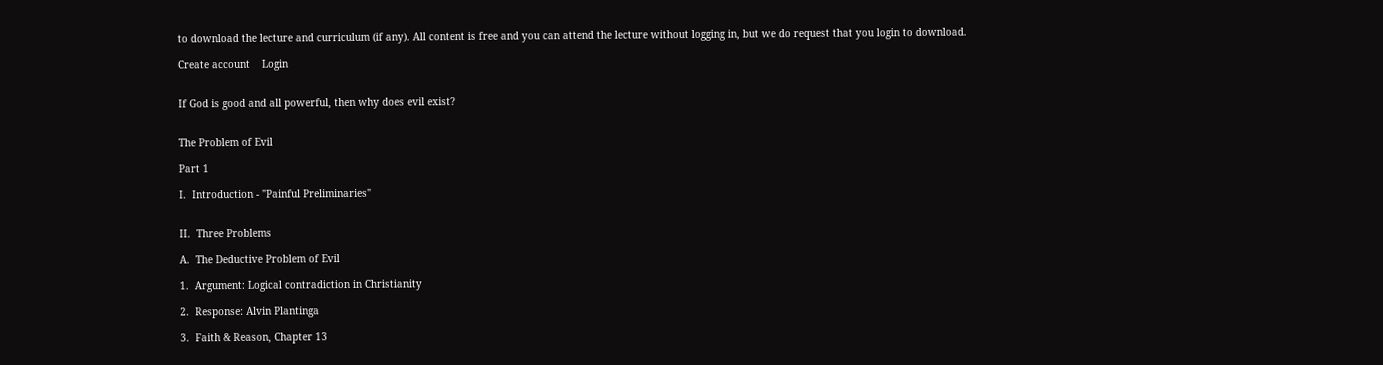to download the lecture and curriculum (if any). All content is free and you can attend the lecture without logging in, but we do request that you login to download.

Create account    Login


If God is good and all powerful, then why does evil exist?


The Problem of Evil

Part 1

I.  Introduction - "Painful Preliminaries"


II.  Three Problems

A.  The Deductive Problem of Evil

1.  Argument: Logical contradiction in Christianity

2.  Response: Alvin Plantinga

3.  Faith & Reason, Chapter 13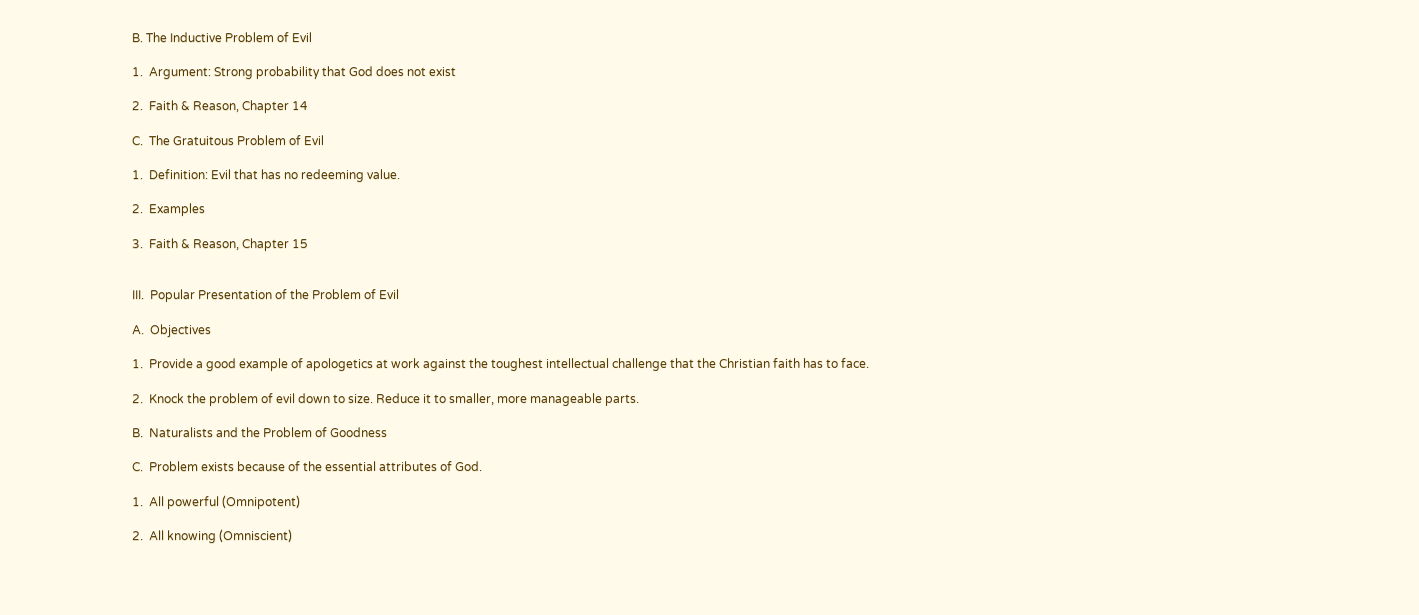B. The Inductive Problem of Evil

1.  Argument: Strong probability that God does not exist

2.  Faith & Reason, Chapter 14

C.  The Gratuitous Problem of Evil

1.  Definition: Evil that has no redeeming value.

2.  Examples

3.  Faith & Reason, Chapter 15


III.  Popular Presentation of the Problem of Evil

A.  Objectives

1.  Provide a good example of apologetics at work against the toughest intellectual challenge that the Christian faith has to face.

2.  Knock the problem of evil down to size. Reduce it to smaller, more manageable parts.

B.  Naturalists and the Problem of Goodness

C.  Problem exists because of the essential attributes of God.

1.  All powerful (Omnipotent)

2.  All knowing (Omniscient)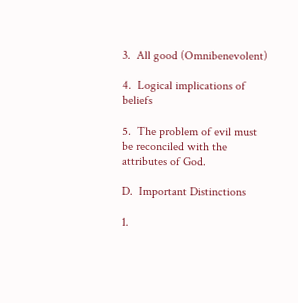3.  All good (Omnibenevolent)

4.  Logical implications of beliefs

5.  The problem of evil must be reconciled with the attributes of God.

D.  Important Distinctions

1.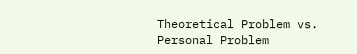Theoretical Problem vs. Personal Problem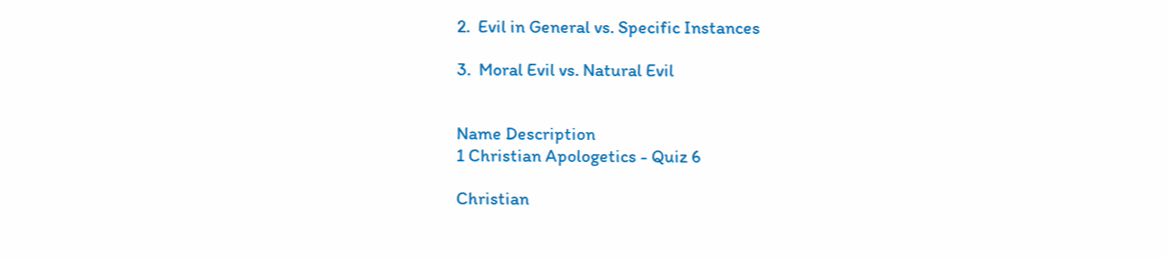2.  Evil in General vs. Specific Instances

3.  Moral Evil vs. Natural Evil


Name Description
1 Christian Apologetics - Quiz 6

Christian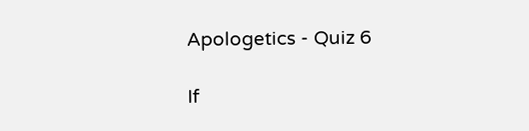Apologetics - Quiz 6

If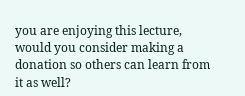you are enjoying this lecture, would you consider making a donation so others can learn from it as well?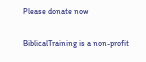Please donate now

BiblicalTraining is a non-profit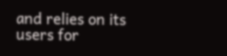and relies on its users for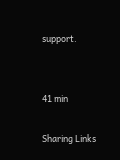support.


41 min

Sharing Links